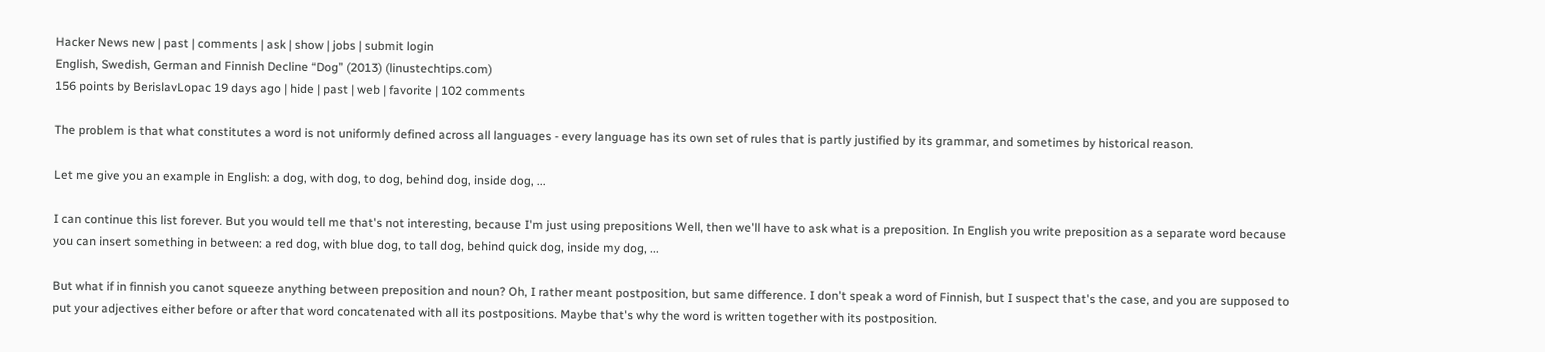Hacker News new | past | comments | ask | show | jobs | submit login
English, Swedish, German and Finnish Decline “Dog” (2013) (linustechtips.com)
156 points by BerislavLopac 19 days ago | hide | past | web | favorite | 102 comments

The problem is that what constitutes a word is not uniformly defined across all languages - every language has its own set of rules that is partly justified by its grammar, and sometimes by historical reason.

Let me give you an example in English: a dog, with dog, to dog, behind dog, inside dog, ...

I can continue this list forever. But you would tell me that's not interesting, because I'm just using prepositions Well, then we'll have to ask what is a preposition. In English you write preposition as a separate word because you can insert something in between: a red dog, with blue dog, to tall dog, behind quick dog, inside my dog, ...

But what if in finnish you canot squeeze anything between preposition and noun? Oh, I rather meant postposition, but same difference. I don't speak a word of Finnish, but I suspect that's the case, and you are supposed to put your adjectives either before or after that word concatenated with all its postpositions. Maybe that's why the word is written together with its postposition.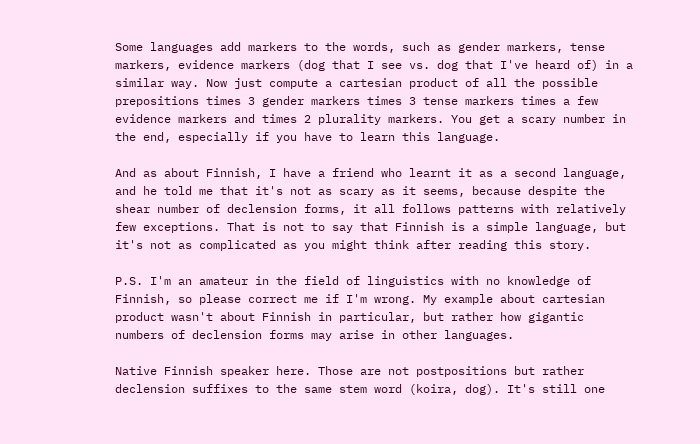Some languages add markers to the words, such as gender markers, tense markers, evidence markers (dog that I see vs. dog that I've heard of) in a similar way. Now just compute a cartesian product of all the possible prepositions times 3 gender markers times 3 tense markers times a few evidence markers and times 2 plurality markers. You get a scary number in the end, especially if you have to learn this language.

And as about Finnish, I have a friend who learnt it as a second language, and he told me that it's not as scary as it seems, because despite the shear number of declension forms, it all follows patterns with relatively few exceptions. That is not to say that Finnish is a simple language, but it's not as complicated as you might think after reading this story.

P.S. I'm an amateur in the field of linguistics with no knowledge of Finnish, so please correct me if I'm wrong. My example about cartesian product wasn't about Finnish in particular, but rather how gigantic numbers of declension forms may arise in other languages.

Native Finnish speaker here. Those are not postpositions but rather declension suffixes to the same stem word (koira, dog). It's still one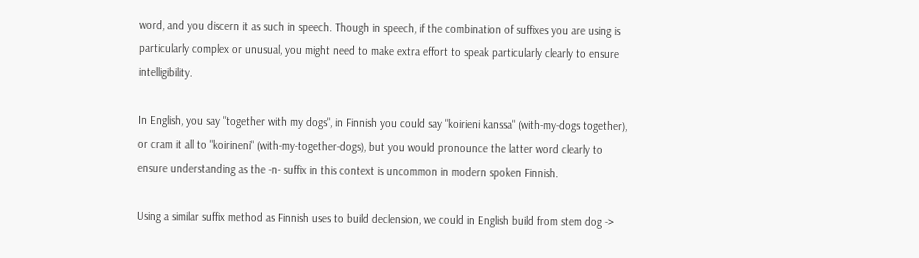word, and you discern it as such in speech. Though in speech, if the combination of suffixes you are using is particularly complex or unusual, you might need to make extra effort to speak particularly clearly to ensure intelligibility.

In English, you say "together with my dogs", in Finnish you could say "koirieni kanssa" (with-my-dogs together), or cram it all to "koirineni" (with-my-together-dogs), but you would pronounce the latter word clearly to ensure understanding as the -n- suffix in this context is uncommon in modern spoken Finnish.

Using a similar suffix method as Finnish uses to build declension, we could in English build from stem dog ->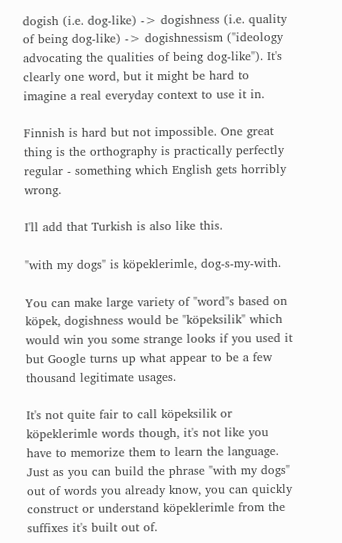dogish (i.e. dog-like) -> dogishness (i.e. quality of being dog-like) -> dogishnessism ("ideology advocating the qualities of being dog-like"). It's clearly one word, but it might be hard to imagine a real everyday context to use it in.

Finnish is hard but not impossible. One great thing is the orthography is practically perfectly regular - something which English gets horribly wrong.

I'll add that Turkish is also like this.

"with my dogs" is köpeklerimle, dog-s-my-with.

You can make large variety of "word"s based on köpek, dogishness would be "köpeksilik" which would win you some strange looks if you used it but Google turns up what appear to be a few thousand legitimate usages.

It's not quite fair to call köpeksilik or köpeklerimle words though, it's not like you have to memorize them to learn the language. Just as you can build the phrase "with my dogs" out of words you already know, you can quickly construct or understand köpeklerimle from the suffixes it's built out of.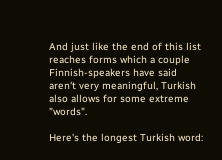And just like the end of this list reaches forms which a couple Finnish-speakers have said aren't very meaningful, Turkish also allows for some extreme "words".

Here's the longest Turkish word: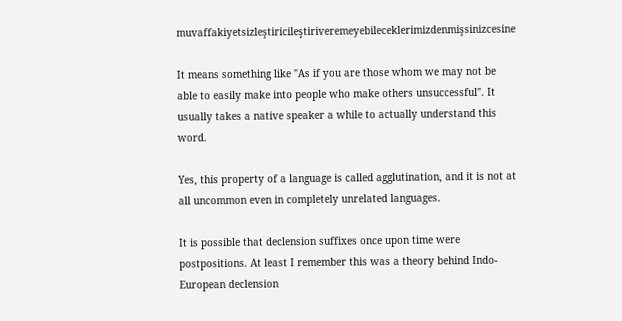muvaffakiyetsizleştiricileştiriveremeyebileceklerimizdenmişsinizcesine

It means something like "As if you are those whom we may not be able to easily make into people who make others unsuccessful". It usually takes a native speaker a while to actually understand this word.

Yes, this property of a language is called agglutination, and it is not at all uncommon even in completely unrelated languages.

It is possible that declension suffixes once upon time were postpositions. At least I remember this was a theory behind Indo-European declension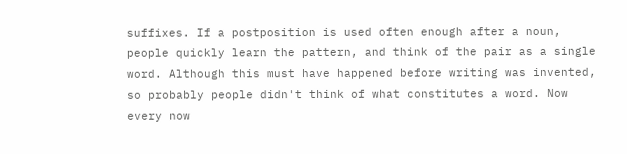suffixes. If a postposition is used often enough after a noun, people quickly learn the pattern, and think of the pair as a single word. Although this must have happened before writing was invented, so probably people didn't think of what constitutes a word. Now every now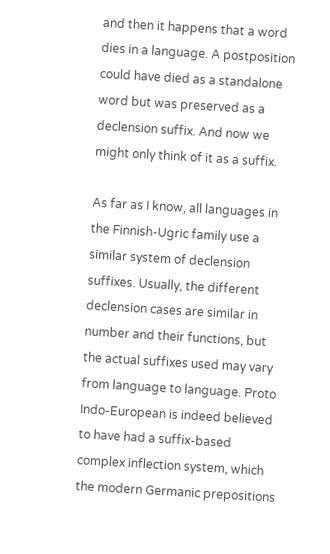and then it happens that a word dies in a language. A postposition could have died as a standalone word but was preserved as a declension suffix. And now we might only think of it as a suffix.

As far as I know, all languages in the Finnish-Ugric family use a similar system of declension suffixes. Usually, the different declension cases are similar in number and their functions, but the actual suffixes used may vary from language to language. Proto Indo-European is indeed believed to have had a suffix-based complex inflection system, which the modern Germanic prepositions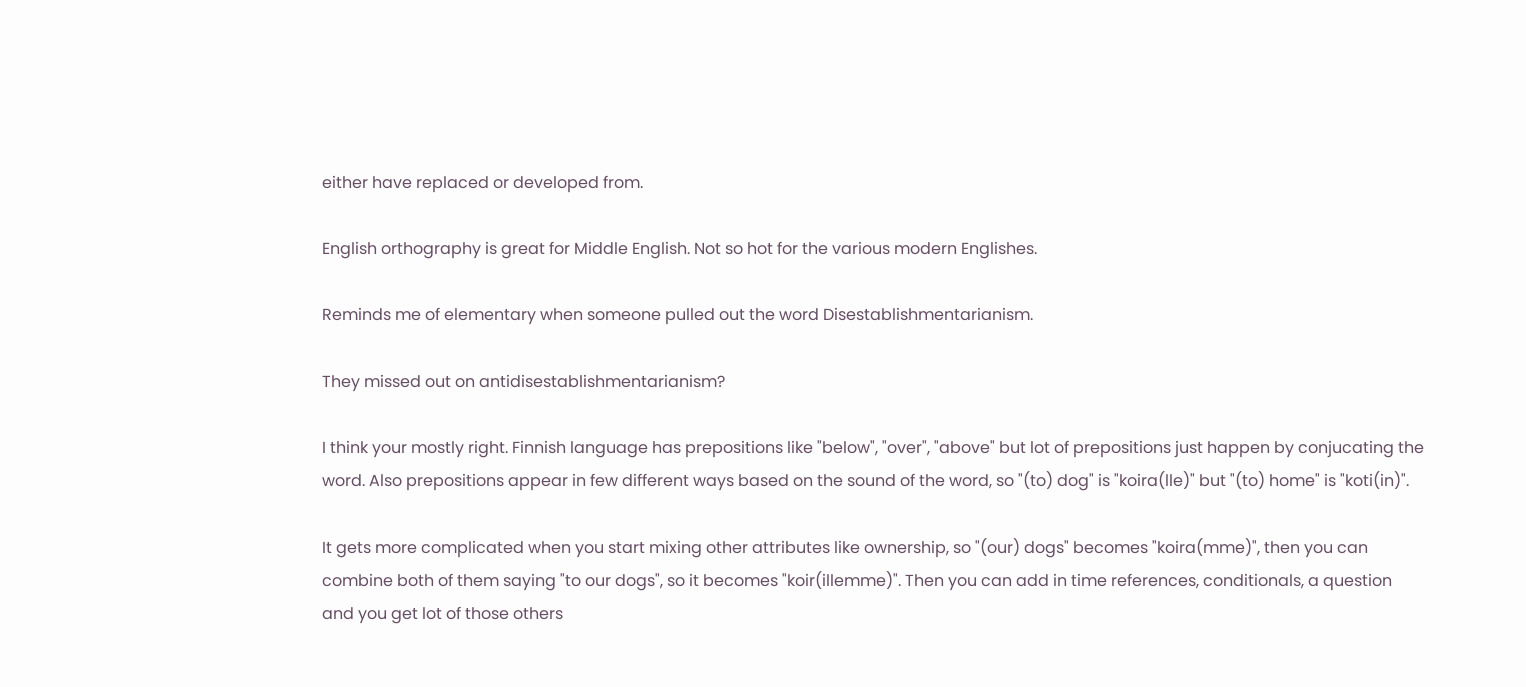either have replaced or developed from.

English orthography is great for Middle English. Not so hot for the various modern Englishes.

Reminds me of elementary when someone pulled out the word Disestablishmentarianism.

They missed out on antidisestablishmentarianism?

I think your mostly right. Finnish language has prepositions like "below", "over", "above" but lot of prepositions just happen by conjucating the word. Also prepositions appear in few different ways based on the sound of the word, so "(to) dog" is "koira(lle)" but "(to) home" is "koti(in)".

It gets more complicated when you start mixing other attributes like ownership, so "(our) dogs" becomes "koira(mme)", then you can combine both of them saying "to our dogs", so it becomes "koir(illemme)". Then you can add in time references, conditionals, a question and you get lot of those others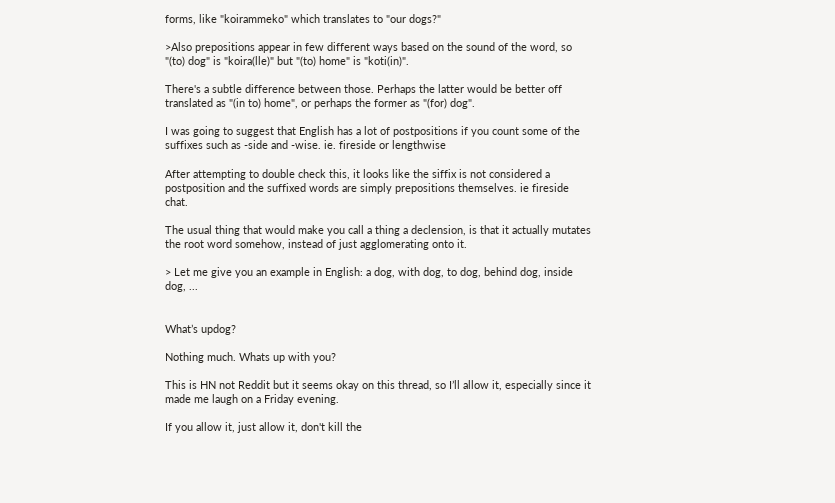forms, like "koirammeko" which translates to "our dogs?"

>Also prepositions appear in few different ways based on the sound of the word, so "(to) dog" is "koira(lle)" but "(to) home" is "koti(in)".

There's a subtle difference between those. Perhaps the latter would be better off translated as "(in to) home", or perhaps the former as "(for) dog".

I was going to suggest that English has a lot of postpositions if you count some of the suffixes such as -side and -wise. ie. fireside or lengthwise

After attempting to double check this, it looks like the siffix is not considered a postposition and the suffixed words are simply prepositions themselves. ie fireside chat.

The usual thing that would make you call a thing a declension, is that it actually mutates the root word somehow, instead of just agglomerating onto it.

> Let me give you an example in English: a dog, with dog, to dog, behind dog, inside dog, ...


What’s updog?

Nothing much. Whats up with you?

This is HN not Reddit but it seems okay on this thread, so I’ll allow it, especially since it made me laugh on a Friday evening.

If you allow it, just allow it, don't kill the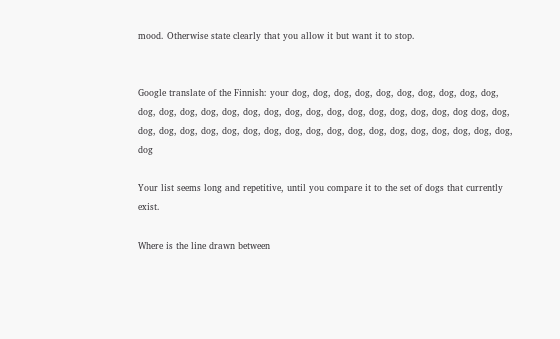mood. Otherwise state clearly that you allow it but want it to stop.


Google translate of the Finnish: your dog, dog, dog, dog, dog, dog, dog, dog, dog, dog, dog, dog, dog, dog, dog, dog, dog, dog, dog, dog, dog, dog, dog, dog, dog, dog dog, dog, dog, dog, dog, dog, dog, dog, dog, dog, dog, dog, dog, dog, dog, dog, dog, dog, dog, dog, dog

Your list seems long and repetitive, until you compare it to the set of dogs that currently exist.

Where is the line drawn between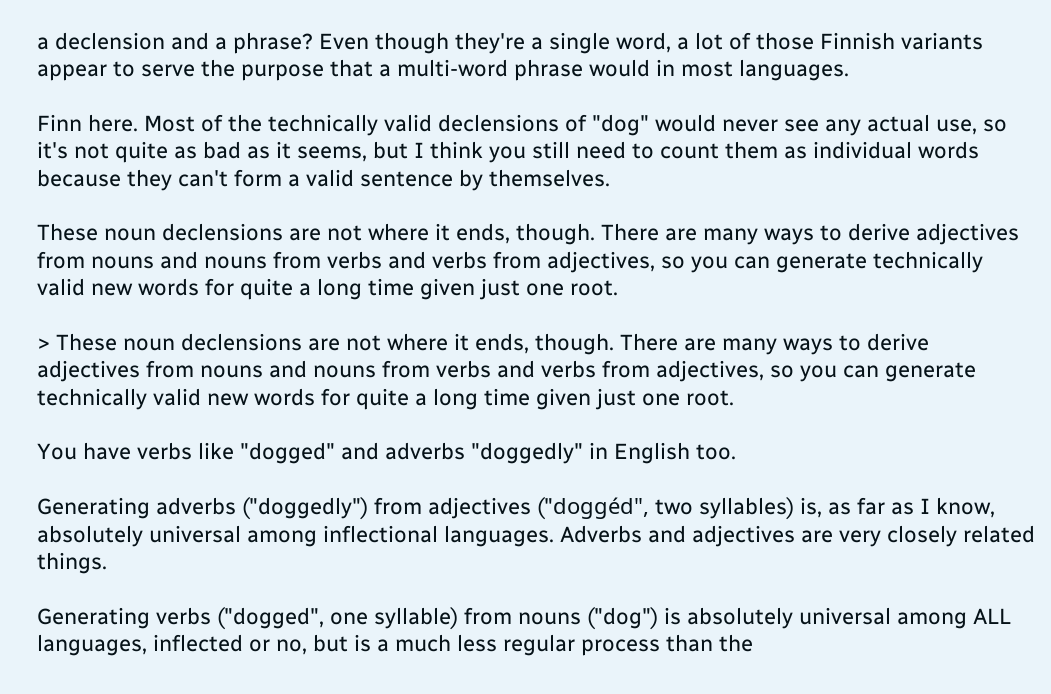a declension and a phrase? Even though they're a single word, a lot of those Finnish variants appear to serve the purpose that a multi-word phrase would in most languages.

Finn here. Most of the technically valid declensions of "dog" would never see any actual use, so it's not quite as bad as it seems, but I think you still need to count them as individual words because they can't form a valid sentence by themselves.

These noun declensions are not where it ends, though. There are many ways to derive adjectives from nouns and nouns from verbs and verbs from adjectives, so you can generate technically valid new words for quite a long time given just one root.

> These noun declensions are not where it ends, though. There are many ways to derive adjectives from nouns and nouns from verbs and verbs from adjectives, so you can generate technically valid new words for quite a long time given just one root.

You have verbs like "dogged" and adverbs "doggedly" in English too.

Generating adverbs ("doggedly") from adjectives ("doggéd", two syllables) is, as far as I know, absolutely universal among inflectional languages. Adverbs and adjectives are very closely related things.

Generating verbs ("dogged", one syllable) from nouns ("dog") is absolutely universal among ALL languages, inflected or no, but is a much less regular process than the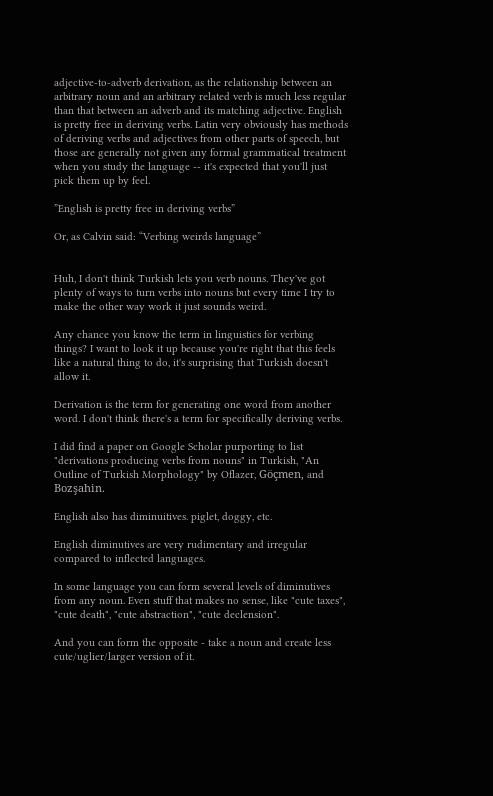adjective-to-adverb derivation, as the relationship between an arbitrary noun and an arbitrary related verb is much less regular than that between an adverb and its matching adjective. English is pretty free in deriving verbs. Latin very obviously has methods of deriving verbs and adjectives from other parts of speech, but those are generally not given any formal grammatical treatment when you study the language -- it's expected that you'll just pick them up by feel.

”English is pretty free in deriving verbs”

Or, as Calvin said: “Verbing weirds language”


Huh, I don't think Turkish lets you verb nouns. They've got plenty of ways to turn verbs into nouns but every time I try to make the other way work it just sounds weird.

Any chance you know the term in linguistics for verbing things? I want to look it up because you're right that this feels like a natural thing to do, it's surprising that Turkish doesn't allow it.

Derivation is the term for generating one word from another word. I don't think there's a term for specifically deriving verbs.

I did find a paper on Google Scholar purporting to list "derivations producing verbs from nouns" in Turkish, "An Outline of Turkish Morphology" by Oflazer, Göçmen, and Bozşahin.

English also has diminuitives. piglet, doggy, etc.

English diminutives are very rudimentary and irregular compared to inflected languages.

In some language you can form several levels of diminutives from any noun. Even stuff that makes no sense, like "cute taxes", "cute death", "cute abstraction", "cute declension".

And you can form the opposite - take a noun and create less cute/uglier/larger version of it.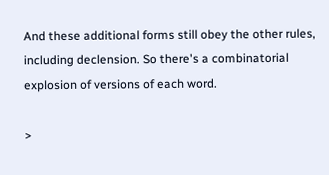And these additional forms still obey the other rules, including declension. So there's a combinatorial explosion of versions of each word.

>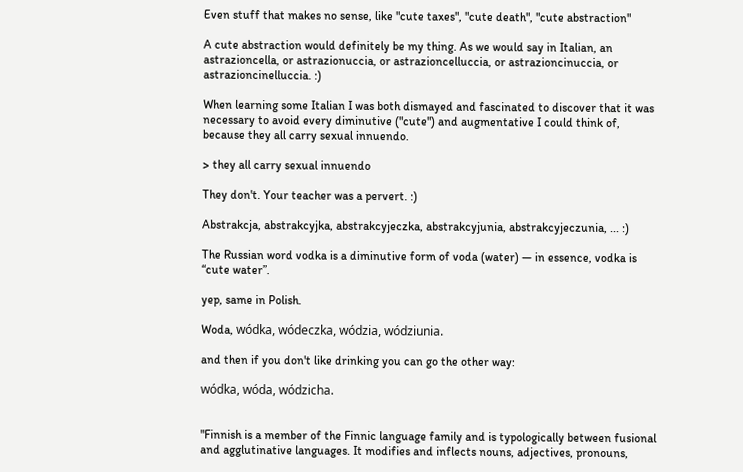Even stuff that makes no sense, like "cute taxes", "cute death", "cute abstraction"

A cute abstraction would definitely be my thing. As we would say in Italian, an astrazioncella, or astrazionuccia, or astrazioncelluccia, or astrazioncinuccia, or astrazioncinelluccia. :)

When learning some Italian I was both dismayed and fascinated to discover that it was necessary to avoid every diminutive ("cute") and augmentative I could think of, because they all carry sexual innuendo.

> they all carry sexual innuendo

They don't. Your teacher was a pervert. :)

Abstrakcja, abstrakcyjka, abstrakcyjeczka, abstrakcyjunia, abstrakcyjeczunia, ... :)

The Russian word vodka is a diminutive form of voda (water) — in essence, vodka is “cute water”.

yep, same in Polish.

Woda, wódka, wódeczka, wódzia, wódziunia.

and then if you don't like drinking you can go the other way:

wódka, wóda, wódzicha.


"Finnish is a member of the Finnic language family and is typologically between fusional and agglutinative languages. It modifies and inflects nouns, adjectives, pronouns,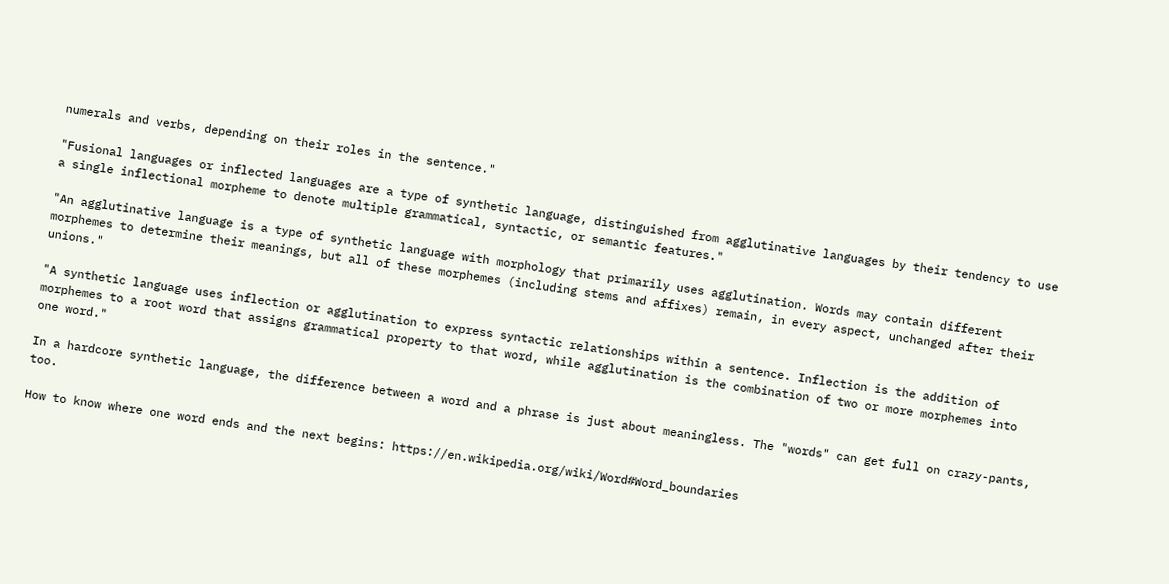numerals and verbs, depending on their roles in the sentence."

"Fusional languages or inflected languages are a type of synthetic language, distinguished from agglutinative languages by their tendency to use a single inflectional morpheme to denote multiple grammatical, syntactic, or semantic features."

"An agglutinative language is a type of synthetic language with morphology that primarily uses agglutination. Words may contain different morphemes to determine their meanings, but all of these morphemes (including stems and affixes) remain, in every aspect, unchanged after their unions."

"A synthetic language uses inflection or agglutination to express syntactic relationships within a sentence. Inflection is the addition of morphemes to a root word that assigns grammatical property to that word, while agglutination is the combination of two or more morphemes into one word."

In a hardcore synthetic language, the difference between a word and a phrase is just about meaningless. The "words" can get full on crazy-pants, too.

How to know where one word ends and the next begins: https://en.wikipedia.org/wiki/Word#Word_boundaries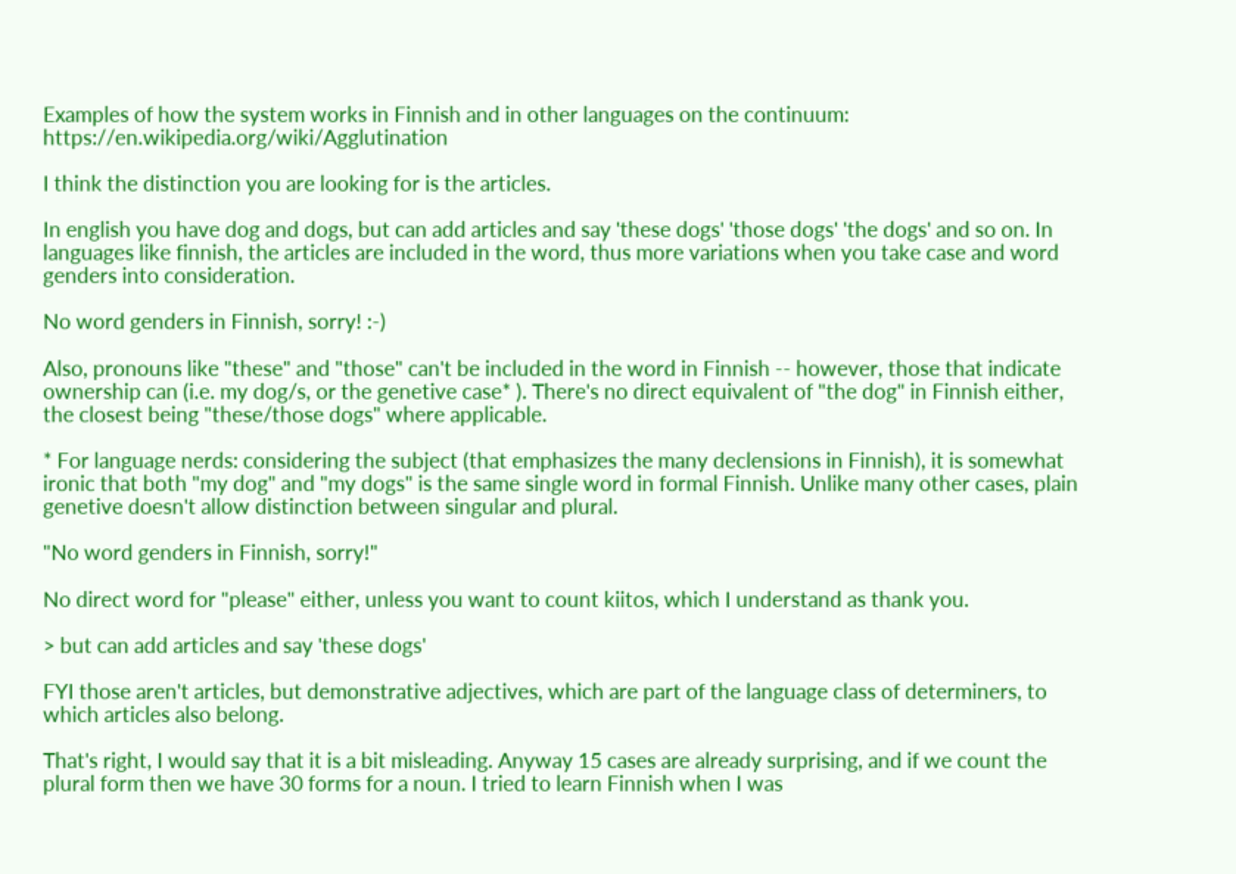Examples of how the system works in Finnish and in other languages on the continuum: https://en.wikipedia.org/wiki/Agglutination

I think the distinction you are looking for is the articles.

In english you have dog and dogs, but can add articles and say 'these dogs' 'those dogs' 'the dogs' and so on. In languages like finnish, the articles are included in the word, thus more variations when you take case and word genders into consideration.

No word genders in Finnish, sorry! :-)

Also, pronouns like "these" and "those" can't be included in the word in Finnish -- however, those that indicate ownership can (i.e. my dog/s, or the genetive case* ). There's no direct equivalent of "the dog" in Finnish either, the closest being "these/those dogs" where applicable.

* For language nerds: considering the subject (that emphasizes the many declensions in Finnish), it is somewhat ironic that both "my dog" and "my dogs" is the same single word in formal Finnish. Unlike many other cases, plain genetive doesn't allow distinction between singular and plural.

"No word genders in Finnish, sorry!"

No direct word for "please" either, unless you want to count kiitos, which I understand as thank you.

> but can add articles and say 'these dogs'

FYI those aren't articles, but demonstrative adjectives, which are part of the language class of determiners, to which articles also belong.

That's right, I would say that it is a bit misleading. Anyway 15 cases are already surprising, and if we count the plural form then we have 30 forms for a noun. I tried to learn Finnish when I was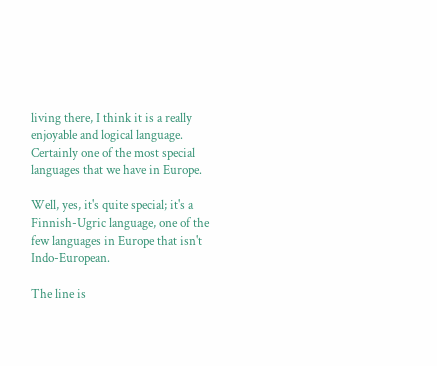living there, I think it is a really enjoyable and logical language. Certainly one of the most special languages that we have in Europe.

Well, yes, it's quite special; it's a Finnish-Ugric language, one of the few languages in Europe that isn't Indo-European.

The line is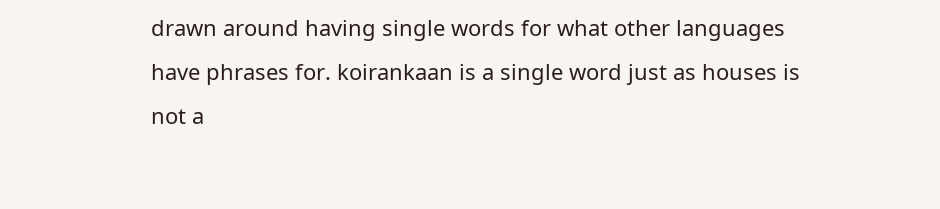drawn around having single words for what other languages have phrases for. koirankaan is a single word just as houses is not a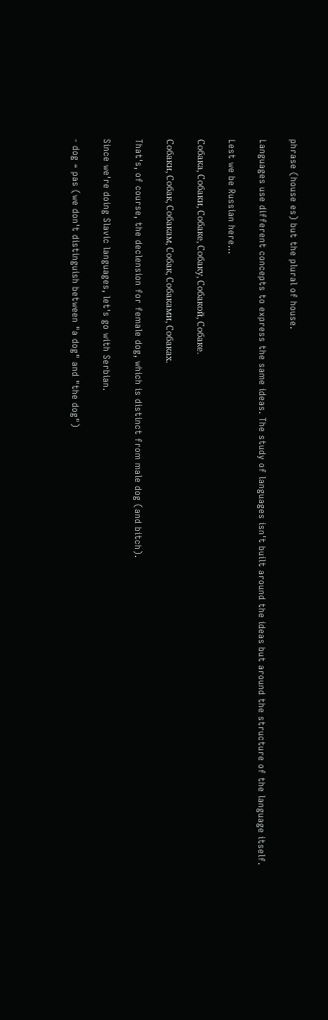phrase (house es) but the plural of house.

Languages use different concepts to express the same ideas. The study of languages isn't built around the ideas but around the structure of the language itself.

Lest we be Russian here...

Собака, Собаки, Собаке, Собаку, Собакой, Собаке.

Собаки, Собак, Собакам, Собак, Собаками, Собаках.

That's, of course, the declension for female dog, which is distinct from male dog (and bitch).

Since we're doing Slavic languages, let's go with Serbian.

- dog = pas (we don't distinguish between "a dog" and "the dog")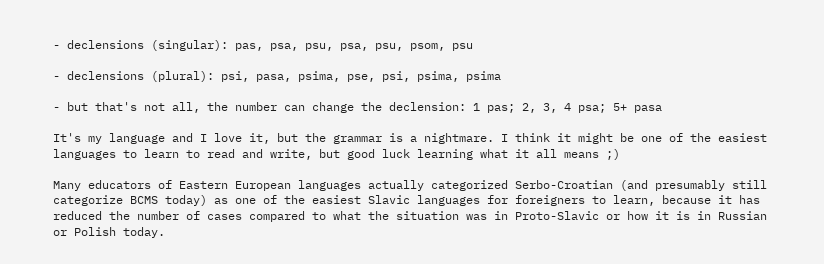- declensions (singular): pas, psa, psu, psa, psu, psom, psu

- declensions (plural): psi, pasa, psima, pse, psi, psima, psima

- but that's not all, the number can change the declension: 1 pas; 2, 3, 4 psa; 5+ pasa

It's my language and I love it, but the grammar is a nightmare. I think it might be one of the easiest languages to learn to read and write, but good luck learning what it all means ;)

Many educators of Eastern European languages actually categorized Serbo-Croatian (and presumably still categorize BCMS today) as one of the easiest Slavic languages for foreigners to learn, because it has reduced the number of cases compared to what the situation was in Proto-Slavic or how it is in Russian or Polish today.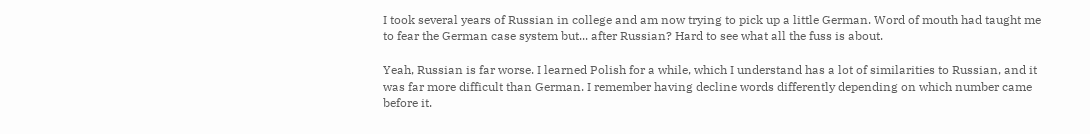I took several years of Russian in college and am now trying to pick up a little German. Word of mouth had taught me to fear the German case system but... after Russian? Hard to see what all the fuss is about.

Yeah, Russian is far worse. I learned Polish for a while, which I understand has a lot of similarities to Russian, and it was far more difficult than German. I remember having decline words differently depending on which number came before it.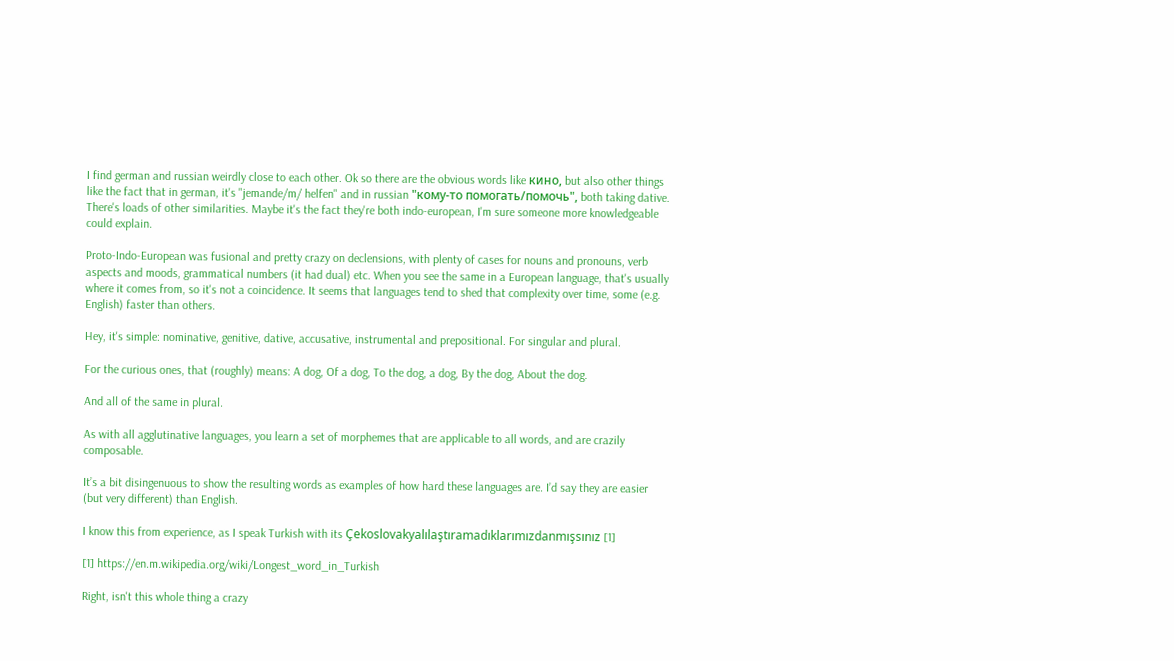I find german and russian weirdly close to each other. Ok so there are the obvious words like кино, but also other things like the fact that in german, it's "jemande/m/ helfen" and in russian "кому-то помогать/помочь", both taking dative. There's loads of other similarities. Maybe it's the fact they're both indo-european, I'm sure someone more knowledgeable could explain.

Proto-Indo-European was fusional and pretty crazy on declensions, with plenty of cases for nouns and pronouns, verb aspects and moods, grammatical numbers (it had dual) etc. When you see the same in a European language, that's usually where it comes from, so it's not a coincidence. It seems that languages tend to shed that complexity over time, some (e.g. English) faster than others.

Hey, it's simple: nominative, genitive, dative, accusative, instrumental and prepositional. For singular and plural.

For the curious ones, that (roughly) means: A dog, Of a dog, To the dog, a dog, By the dog, About the dog.

And all of the same in plural.

As with all agglutinative languages, you learn a set of morphemes that are applicable to all words, and are crazily composable.

It’s a bit disingenuous to show the resulting words as examples of how hard these languages are. I’d say they are easier (but very different) than English.

I know this from experience, as I speak Turkish with its Çekoslovakyalılaştıramadıklarımızdanmışsınız [1]

[1] https://en.m.wikipedia.org/wiki/Longest_word_in_Turkish

Right, isn't this whole thing a crazy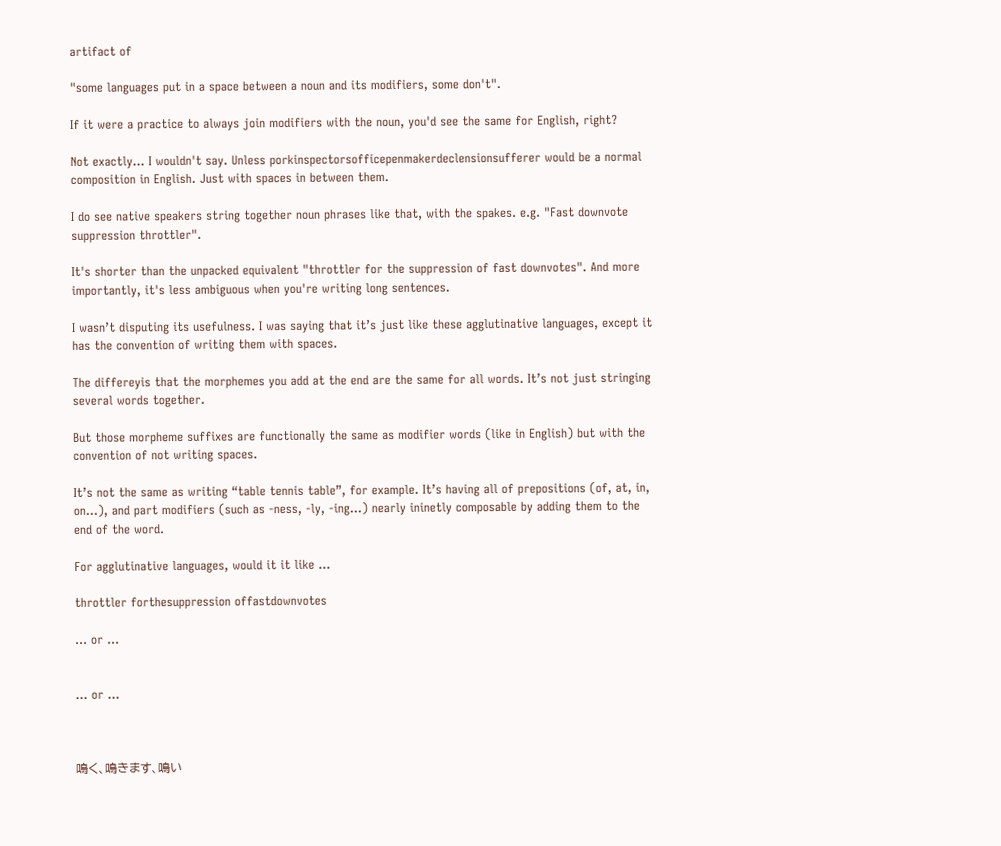artifact of

"some languages put in a space between a noun and its modifiers, some don't".

If it were a practice to always join modifiers with the noun, you'd see the same for English, right?

Not exactly... I wouldn't say. Unless porkinspectorsofficepenmakerdeclensionsufferer would be a normal composition in English. Just with spaces in between them.

I do see native speakers string together noun phrases like that, with the spakes. e.g. "Fast downvote suppression throttler".

It's shorter than the unpacked equivalent "throttler for the suppression of fast downvotes". And more importantly, it's less ambiguous when you're writing long sentences.

I wasn’t disputing its usefulness. I was saying that it’s just like these agglutinative languages, except it has the convention of writing them with spaces.

The differeyis that the morphemes you add at the end are the same for all words. It’s not just stringing several words together.

But those morpheme suffixes are functionally the same as modifier words (like in English) but with the convention of not writing spaces.

It’s not the same as writing “table tennis table”, for example. It’s having all of prepositions (of, at, in, on...), and part modifiers (such as -ness, -ly, -ing...) nearly ininetly composable by adding them to the end of the word.

For agglutinative languages, would it it like ...

throttler forthesuppression offastdownvotes

... or ...


... or ...



鳴く、鳴きます、鳴い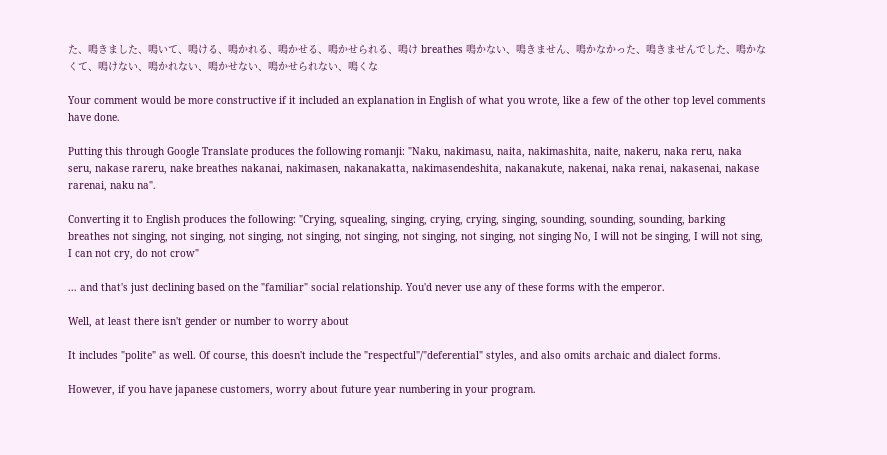た、鳴きました、鳴いて、鳴ける、鳴かれる、鳴かせる、鳴かせられる、鳴け breathes 鳴かない、鳴きません、鳴かなかった、鳴きませんでした、鳴かなくて、鳴けない、鳴かれない、鳴かせない、鳴かせられない、鳴くな

Your comment would be more constructive if it included an explanation in English of what you wrote, like a few of the other top level comments have done.

Putting this through Google Translate produces the following romanji: "Naku, nakimasu, naita, nakimashita, naite, nakeru, naka reru, naka seru, nakase rareru, nake breathes nakanai, nakimasen, nakanakatta, nakimasendeshita, nakanakute, nakenai, naka renai, nakasenai, nakase rarenai, naku na".

Converting it to English produces the following: "Crying, squealing, singing, crying, crying, singing, sounding, sounding, sounding, barking breathes not singing, not singing, not singing, not singing, not singing, not singing, not singing, not singing No, I will not be singing, I will not sing, I can not cry, do not crow"

... and that's just declining based on the "familiar" social relationship. You'd never use any of these forms with the emperor.

Well, at least there isn't gender or number to worry about

It includes "polite" as well. Of course, this doesn't include the "respectful"/"deferential" styles, and also omits archaic and dialect forms.

However, if you have japanese customers, worry about future year numbering in your program.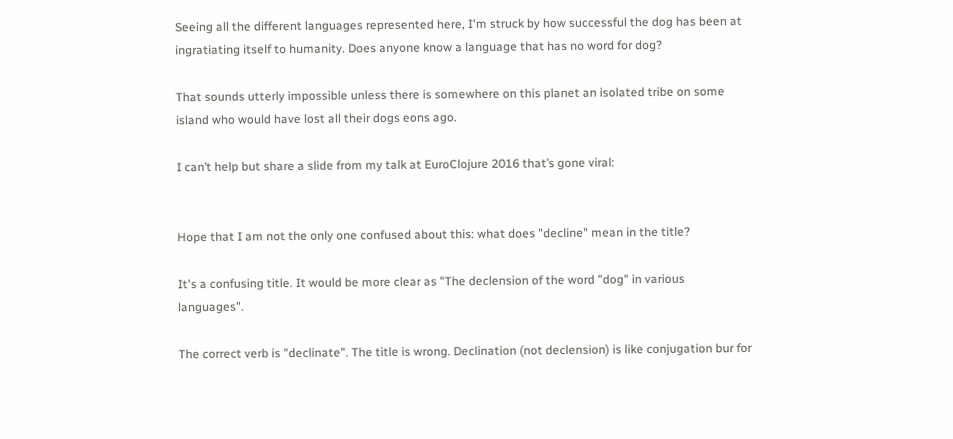Seeing all the different languages represented here, I'm struck by how successful the dog has been at ingratiating itself to humanity. Does anyone know a language that has no word for dog?

That sounds utterly impossible unless there is somewhere on this planet an isolated tribe on some island who would have lost all their dogs eons ago.

I can’t help but share a slide from my talk at EuroClojure 2016 that’s gone viral:


Hope that I am not the only one confused about this: what does "decline" mean in the title?

It's a confusing title. It would be more clear as "The declension of the word "dog" in various languages".

The correct verb is "declinate". The title is wrong. Declination (not declension) is like conjugation bur for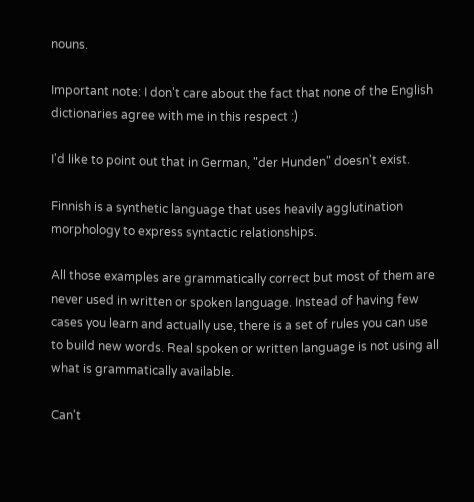nouns.

Important note: I don't care about the fact that none of the English dictionaries agree with me in this respect :)

I'd like to point out that in German, "der Hunden" doesn't exist.

Finnish is a synthetic language that uses heavily agglutination morphology to express syntactic relationships.

All those examples are grammatically correct but most of them are never used in written or spoken language. Instead of having few cases you learn and actually use, there is a set of rules you can use to build new words. Real spoken or written language is not using all what is grammatically available.

Can't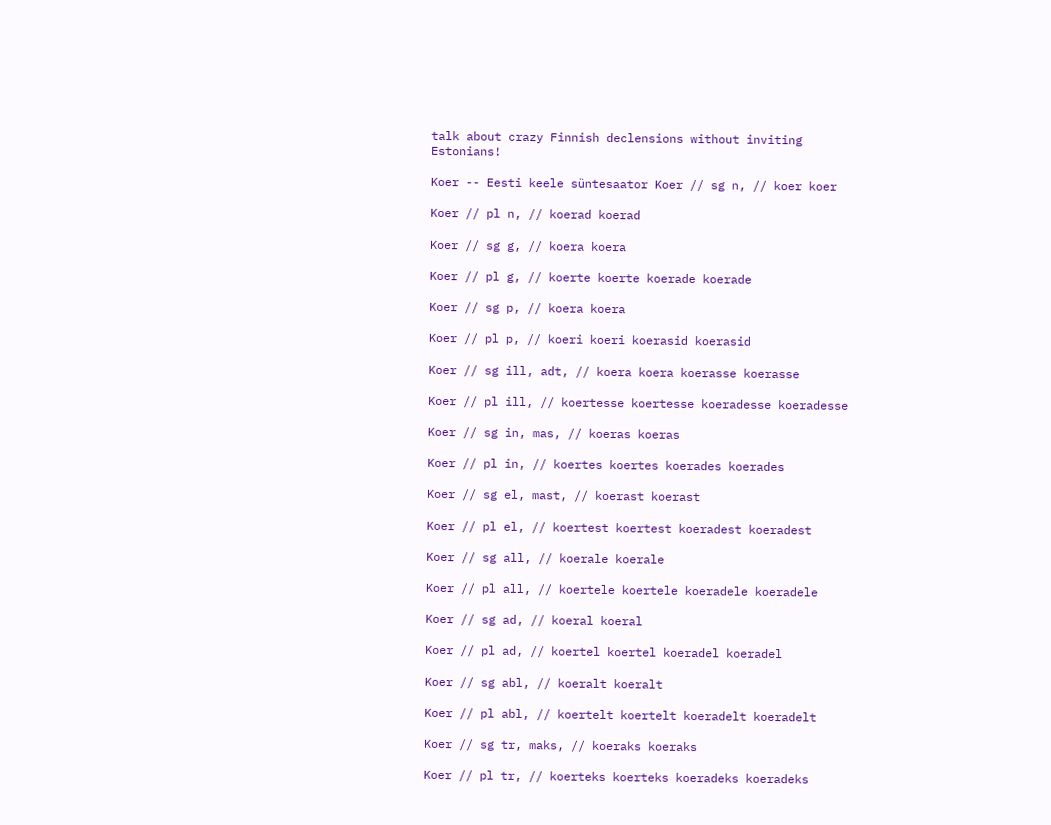talk about crazy Finnish declensions without inviting Estonians!

Koer -- Eesti keele süntesaator Koer // sg n, // koer koer

Koer // pl n, // koerad koerad

Koer // sg g, // koera koera

Koer // pl g, // koerte koerte koerade koerade

Koer // sg p, // koera koera

Koer // pl p, // koeri koeri koerasid koerasid

Koer // sg ill, adt, // koera koera koerasse koerasse

Koer // pl ill, // koertesse koertesse koeradesse koeradesse

Koer // sg in, mas, // koeras koeras

Koer // pl in, // koertes koertes koerades koerades

Koer // sg el, mast, // koerast koerast

Koer // pl el, // koertest koertest koeradest koeradest

Koer // sg all, // koerale koerale

Koer // pl all, // koertele koertele koeradele koeradele

Koer // sg ad, // koeral koeral

Koer // pl ad, // koertel koertel koeradel koeradel

Koer // sg abl, // koeralt koeralt

Koer // pl abl, // koertelt koertelt koeradelt koeradelt

Koer // sg tr, maks, // koeraks koeraks

Koer // pl tr, // koerteks koerteks koeradeks koeradeks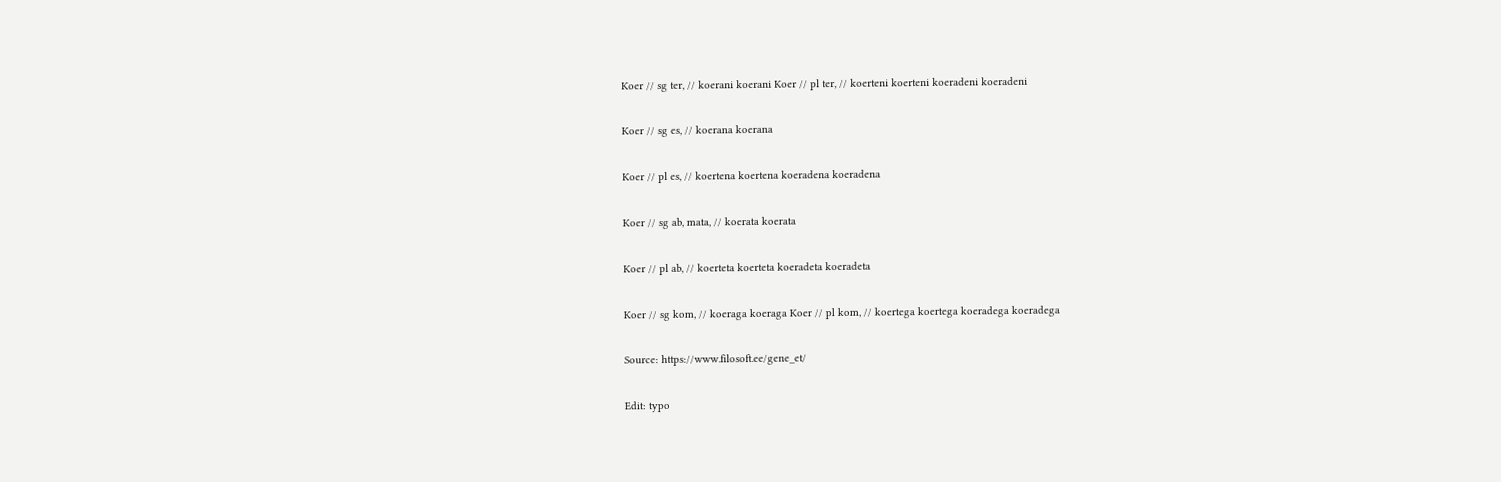Koer // sg ter, // koerani koerani Koer // pl ter, // koerteni koerteni koeradeni koeradeni

Koer // sg es, // koerana koerana

Koer // pl es, // koertena koertena koeradena koeradena

Koer // sg ab, mata, // koerata koerata

Koer // pl ab, // koerteta koerteta koeradeta koeradeta

Koer // sg kom, // koeraga koeraga Koer // pl kom, // koertega koertega koeradega koeradega

Source: https://www.filosoft.ee/gene_et/

Edit: typo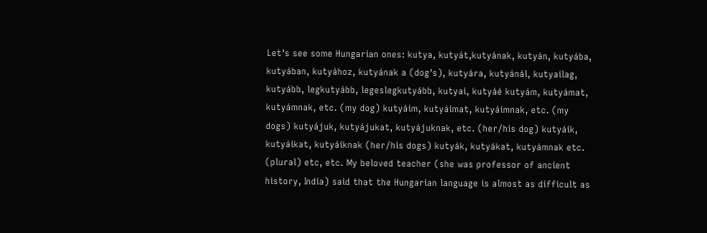Let's see some Hungarian ones: kutya, kutyát,kutyának, kutyán, kutyába, kutyában, kutyához, kutyának a (dog's), kutyára, kutyánál, kutyailag, kutyább, legkutyább, legeslegkutyább, kutyai, kutyáé kutyám, kutyámat, kutyámnak, etc. (my dog) kutyáim, kutyáimat, kutyáimnak, etc. (my dogs) kutyájuk, kutyájukat, kutyájuknak, etc. (her/his dog) kutyáik, kutyáikat, kutyáiknak (her/his dogs) kutyák, kutyákat, kutyámnak etc. (plural) etc, etc. My beloved teacher (she was professor of ancient history, India) said that the Hungarian language is almost as difficult as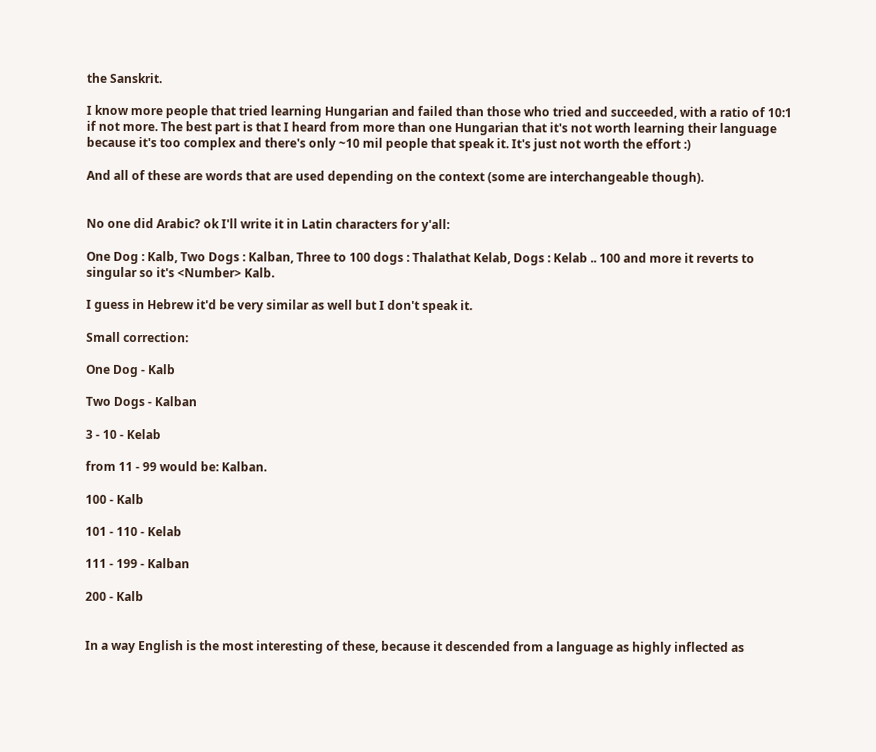the Sanskrit.

I know more people that tried learning Hungarian and failed than those who tried and succeeded, with a ratio of 10:1 if not more. The best part is that I heard from more than one Hungarian that it's not worth learning their language because it's too complex and there's only ~10 mil people that speak it. It's just not worth the effort :)

And all of these are words that are used depending on the context (some are interchangeable though).


No one did Arabic? ok I'll write it in Latin characters for y'all:

One Dog : Kalb, Two Dogs : Kalban, Three to 100 dogs : Thalathat Kelab, Dogs : Kelab .. 100 and more it reverts to singular so it's <Number> Kalb.

I guess in Hebrew it'd be very similar as well but I don't speak it.

Small correction:

One Dog - Kalb

Two Dogs - Kalban

3 - 10 - Kelab

from 11 - 99 would be: Kalban.

100 - Kalb

101 - 110 - Kelab

111 - 199 - Kalban

200 - Kalb


In a way English is the most interesting of these, because it descended from a language as highly inflected as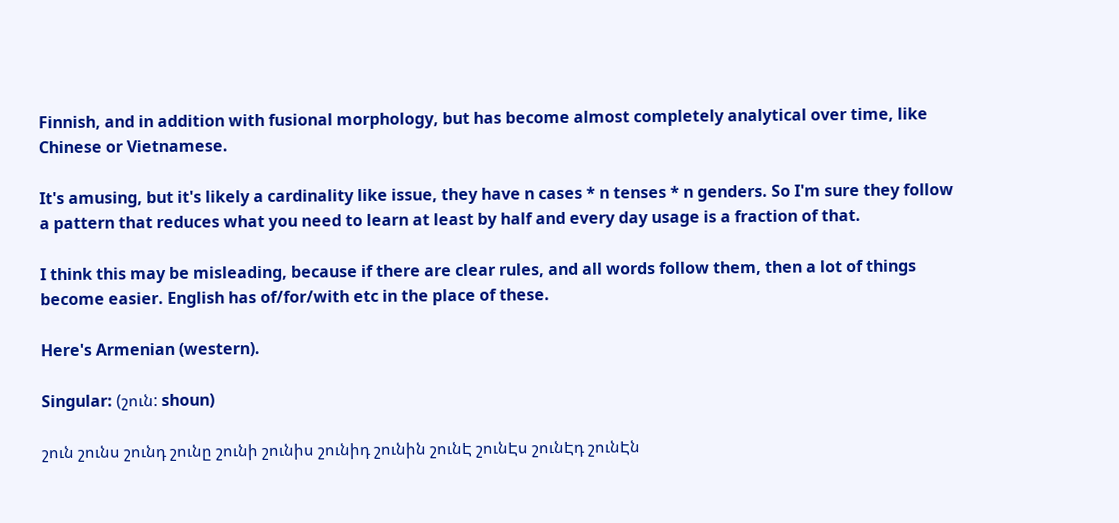Finnish, and in addition with fusional morphology, but has become almost completely analytical over time, like Chinese or Vietnamese.

It's amusing, but it's likely a cardinality like issue, they have n cases * n tenses * n genders. So I'm sure they follow a pattern that reduces what you need to learn at least by half and every day usage is a fraction of that.

I think this may be misleading, because if there are clear rules, and all words follow them, then a lot of things become easier. English has of/for/with etc in the place of these.

Here's Armenian (western).

Singular: (շուն: shoun)

շուն շունս շունդ շունը շունի շունիս շունիդ շունին շունԷ շունԷս շունԷդ շունԷն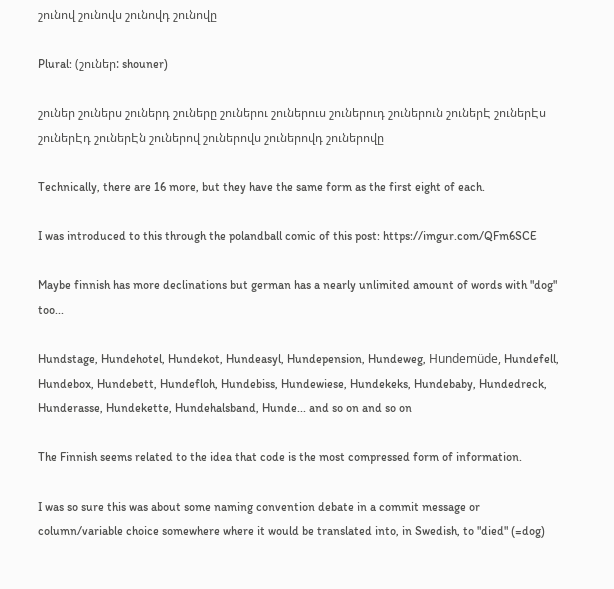շունով շունովս շունովդ շունովը

Plural: (շուներ: shouner)

շուներ շուներս շուներդ շուները շուներու շուներուս շուներուդ շուներուն շուներԷ շուներԷս շուներԷդ շուներԷն շուներով շուներովս շուներովդ շուներովը

Technically, there are 16 more, but they have the same form as the first eight of each.

I was introduced to this through the polandball comic of this post: https://imgur.com/QFm6SCE

Maybe finnish has more declinations but german has a nearly unlimited amount of words with "dog" too...

Hundstage, Hundehotel, Hundekot, Hundeasyl, Hundepension, Hundeweg, Hundemüde, Hundefell, Hundebox, Hundebett, Hundefloh, Hundebiss, Hundewiese, Hundekeks, Hundebaby, Hundedreck, Hunderasse, Hundekette, Hundehalsband, Hunde... and so on and so on

The Finnish seems related to the idea that code is the most compressed form of information.

I was so sure this was about some naming convention debate in a commit message or column/variable choice somewhere where it would be translated into, in Swedish, to "died" (=dog)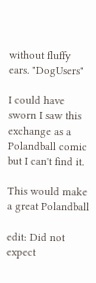without fluffy ears. "DogUsers"

I could have sworn I saw this exchange as a Polandball comic but I can't find it.

This would make a great Polandball

edit: Did not expect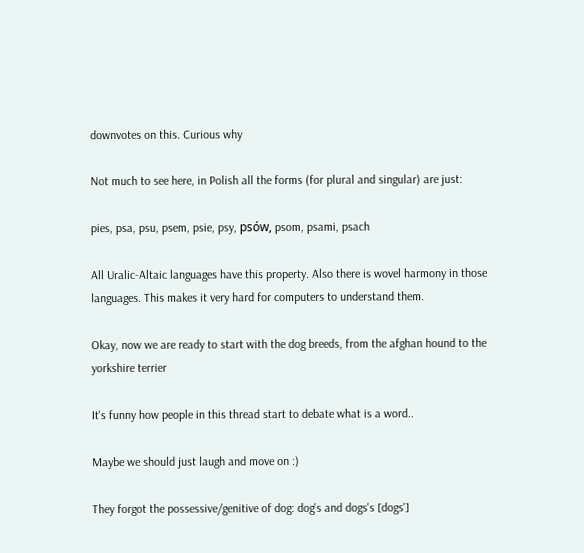downvotes on this. Curious why

Not much to see here, in Polish all the forms (for plural and singular) are just:

pies, psa, psu, psem, psie, psy, psów, psom, psami, psach

All Uralic-Altaic languages have this property. Also there is wovel harmony in those languages. This makes it very hard for computers to understand them.

Okay, now we are ready to start with the dog breeds, from the afghan hound to the yorkshire terrier

It's funny how people in this thread start to debate what is a word..

Maybe we should just laugh and move on :)

They forgot the possessive/genitive of dog: dog's and dogs's [dogs']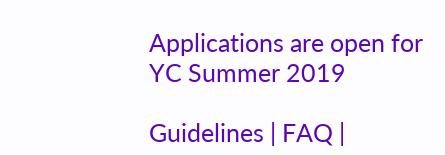Applications are open for YC Summer 2019

Guidelines | FAQ |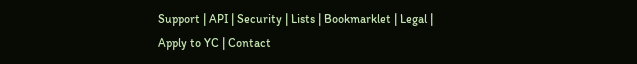Support | API | Security | Lists | Bookmarklet | Legal | Apply to YC | Contact